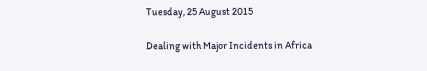Tuesday, 25 August 2015

Dealing with Major Incidents in Africa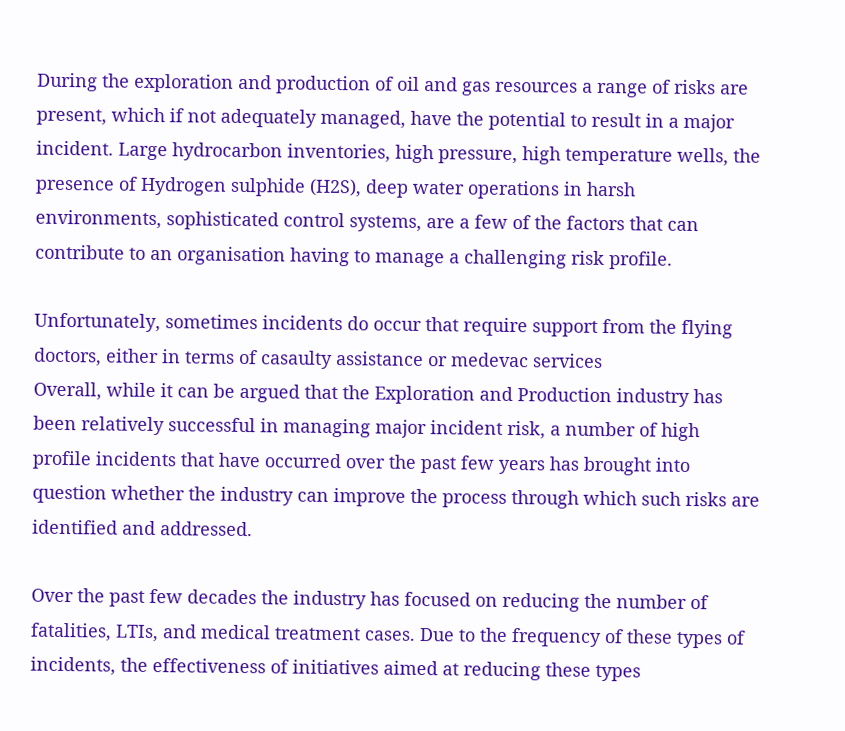During the exploration and production of oil and gas resources a range of risks are present, which if not adequately managed, have the potential to result in a major incident. Large hydrocarbon inventories, high pressure, high temperature wells, the presence of Hydrogen sulphide (H2S), deep water operations in harsh environments, sophisticated control systems, are a few of the factors that can contribute to an organisation having to manage a challenging risk profile.

Unfortunately, sometimes incidents do occur that require support from the flying doctors, either in terms of casaulty assistance or medevac services
Overall, while it can be argued that the Exploration and Production industry has been relatively successful in managing major incident risk, a number of high profile incidents that have occurred over the past few years has brought into question whether the industry can improve the process through which such risks are identified and addressed.

Over the past few decades the industry has focused on reducing the number of fatalities, LTIs, and medical treatment cases. Due to the frequency of these types of incidents, the effectiveness of initiatives aimed at reducing these types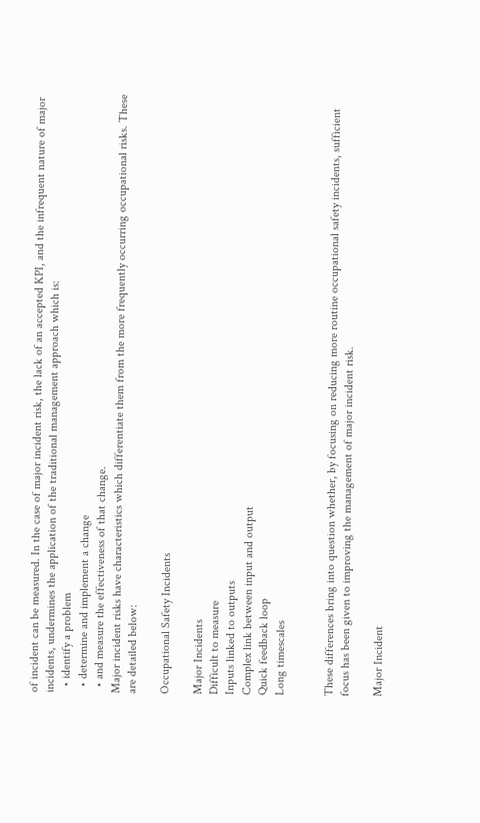of incident can be measured. In the case of major incident risk, the lack of an accepted KPI, and the infrequent nature of major incidents, undermines the application of the traditional management approach which is:
  • identify a problem
  • determine and implement a change
  • and measure the effectiveness of that change.
Major incident risks have characteristics which differentiate them from the more frequently occurring occupational risks. These are detailed below:

Occupational Safety Incidents

Major Incidents
Difficult to measure
Inputs linked to outputs
Complex link between input and output
Quick feedback loop
Long timescales


These differences bring into question whether, by focusing on reducing more routine occupational safety incidents, sufficient focus has been given to improving the management of major incident risk.

Major Incident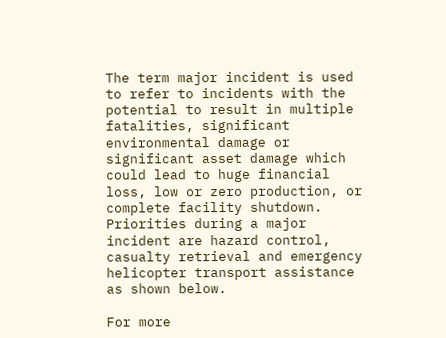The term major incident is used to refer to incidents with the potential to result in multiple fatalities, significant environmental damage or significant asset damage which could lead to huge financial loss, low or zero production, or complete facility shutdown.
Priorities during a major incident are hazard control, casualty retrieval and emergency helicopter transport assistance as shown below.

For more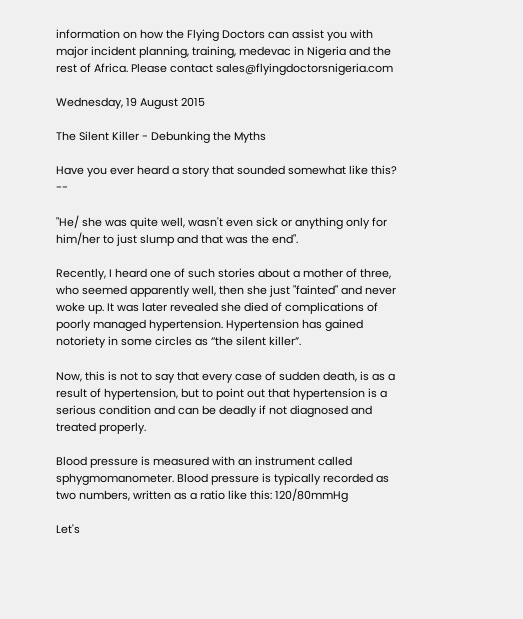information on how the Flying Doctors can assist you with major incident planning, training, medevac in Nigeria and the rest of Africa. Please contact sales@flyingdoctorsnigeria.com

Wednesday, 19 August 2015

The Silent Killer - Debunking the Myths

Have you ever heard a story that sounded somewhat like this? --

"He/ she was quite well, wasn't even sick or anything only for him/her to just slump and that was the end".

Recently, I heard one of such stories about a mother of three, who seemed apparently well, then she just "fainted" and never woke up. It was later revealed she died of complications of poorly managed hypertension. Hypertension has gained notoriety in some circles as ‘’the silent killer”.

Now, this is not to say that every case of sudden death, is as a result of hypertension, but to point out that hypertension is a serious condition and can be deadly if not diagnosed and treated properly.

Blood pressure is measured with an instrument called sphygmomanometer. Blood pressure is typically recorded as two numbers, written as a ratio like this: 120/80mmHg

Let's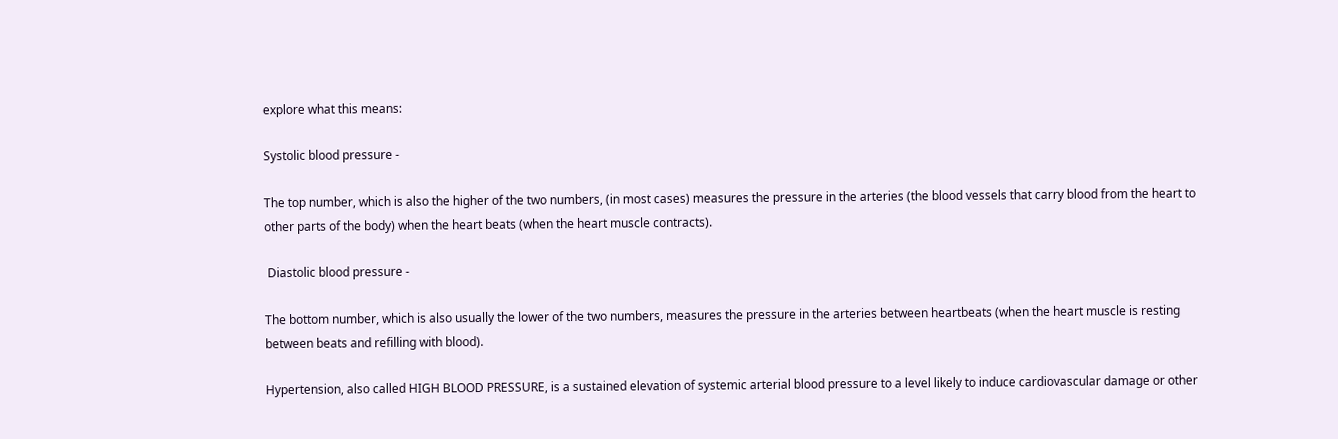explore what this means:

Systolic blood pressure -

The top number, which is also the higher of the two numbers, (in most cases) measures the pressure in the arteries (the blood vessels that carry blood from the heart to other parts of the body) when the heart beats (when the heart muscle contracts).

 Diastolic blood pressure -

The bottom number, which is also usually the lower of the two numbers, measures the pressure in the arteries between heartbeats (when the heart muscle is resting between beats and refilling with blood).

Hypertension, also called HIGH BLOOD PRESSURE, is a sustained elevation of systemic arterial blood pressure to a level likely to induce cardiovascular damage or other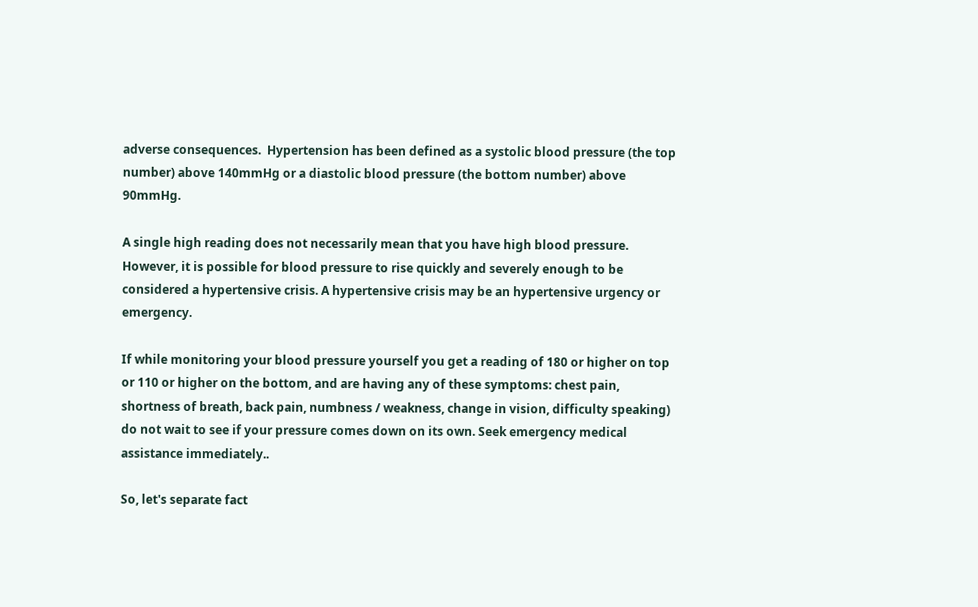adverse consequences.  Hypertension has been defined as a systolic blood pressure (the top number) above 140mmHg or a diastolic blood pressure (the bottom number) above 90mmHg.

A single high reading does not necessarily mean that you have high blood pressure. However, it is possible for blood pressure to rise quickly and severely enough to be considered a hypertensive crisis. A hypertensive crisis may be an hypertensive urgency or emergency.

If while monitoring your blood pressure yourself you get a reading of 180 or higher on top or 110 or higher on the bottom, and are having any of these symptoms: chest pain, shortness of breath, back pain, numbness / weakness, change in vision, difficulty speaking) do not wait to see if your pressure comes down on its own. Seek emergency medical assistance immediately..

So, let's separate fact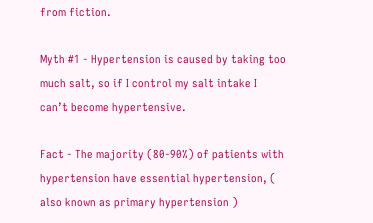from fiction.

Myth #1 - Hypertension is caused by taking too much salt, so if I control my salt intake I can’t become hypertensive.

Fact - The majority (80-90%) of patients with hypertension have essential hypertension, ( also known as primary hypertension )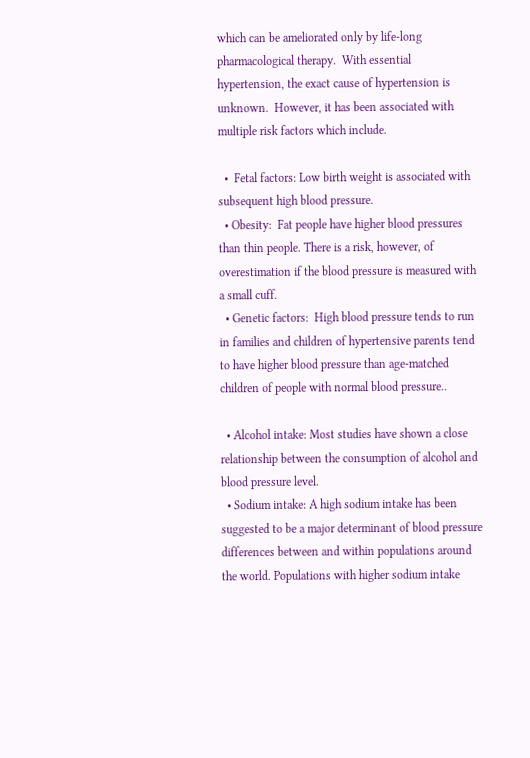which can be ameliorated only by life-long pharmacological therapy.  With essential hypertension, the exact cause of hypertension is unknown.  However, it has been associated with multiple risk factors which include.

  •  Fetal factors: Low birth weight is associated with subsequent high blood pressure.
  • Obesity:  Fat people have higher blood pressures than thin people. There is a risk, however, of overestimation if the blood pressure is measured with a small cuff.
  • Genetic factors:  High blood pressure tends to run in families and children of hypertensive parents tend to have higher blood pressure than age-matched children of people with normal blood pressure..

  • Alcohol intake: Most studies have shown a close relationship between the consumption of alcohol and blood pressure level.
  • Sodium intake: A high sodium intake has been suggested to be a major determinant of blood pressure differences between and within populations around the world. Populations with higher sodium intake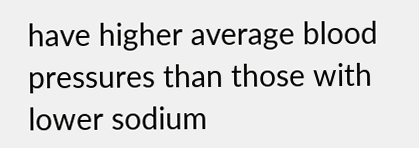have higher average blood pressures than those with lower sodium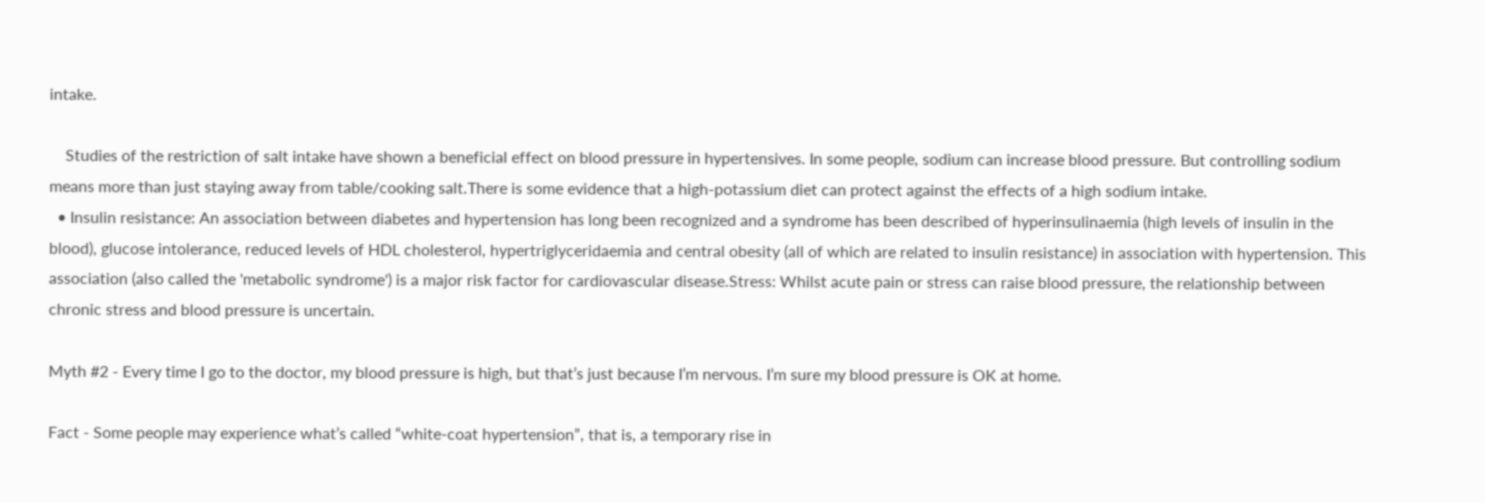intake.

    Studies of the restriction of salt intake have shown a beneficial effect on blood pressure in hypertensives. In some people, sodium can increase blood pressure. But controlling sodium means more than just staying away from table/cooking salt.There is some evidence that a high-potassium diet can protect against the effects of a high sodium intake.
  • Insulin resistance: An association between diabetes and hypertension has long been recognized and a syndrome has been described of hyperinsulinaemia (high levels of insulin in the blood), glucose intolerance, reduced levels of HDL cholesterol, hypertriglyceridaemia and central obesity (all of which are related to insulin resistance) in association with hypertension. This association (also called the 'metabolic syndrome') is a major risk factor for cardiovascular disease.Stress: Whilst acute pain or stress can raise blood pressure, the relationship between chronic stress and blood pressure is uncertain.

Myth #2 - Every time I go to the doctor, my blood pressure is high, but that’s just because I’m nervous. I’m sure my blood pressure is OK at home.

Fact - Some people may experience what’s called “white-coat hypertension”, that is, a temporary rise in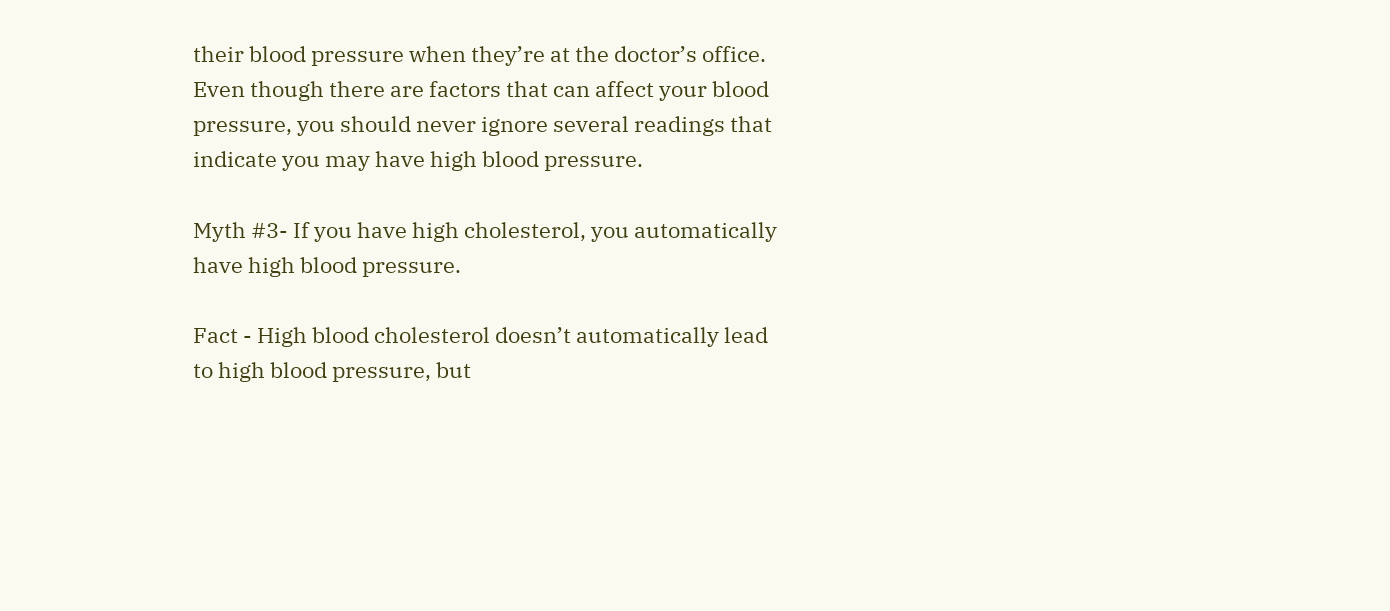their blood pressure when they’re at the doctor’s office. Even though there are factors that can affect your blood pressure, you should never ignore several readings that indicate you may have high blood pressure.

Myth #3- If you have high cholesterol, you automatically have high blood pressure.

Fact - High blood cholesterol doesn’t automatically lead to high blood pressure, but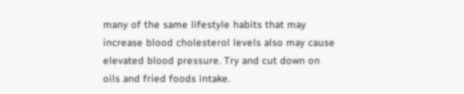many of the same lifestyle habits that may increase blood cholesterol levels also may cause elevated blood pressure. Try and cut down on oils and fried foods intake.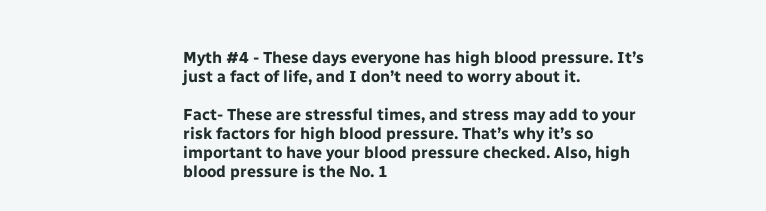Myth #4 - These days everyone has high blood pressure. It’s just a fact of life, and I don’t need to worry about it.

Fact- These are stressful times, and stress may add to your risk factors for high blood pressure. That’s why it’s so important to have your blood pressure checked. Also, high blood pressure is the No. 1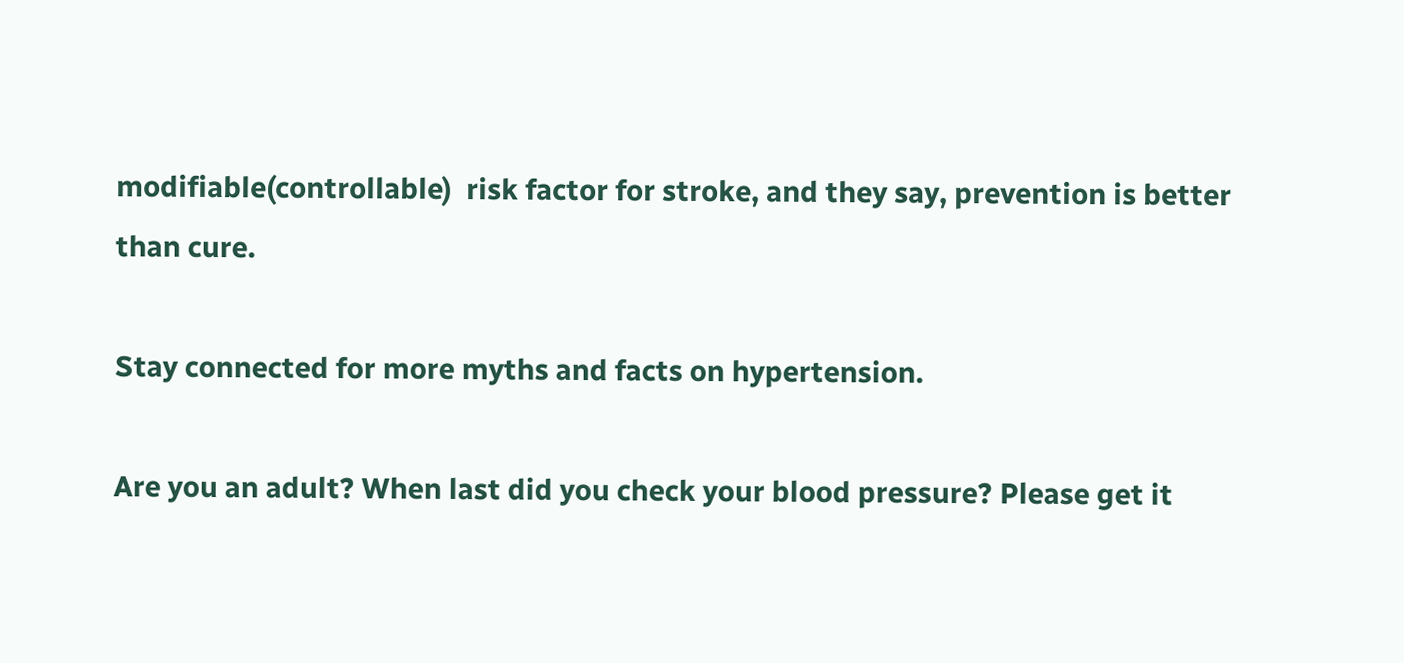modifiable(controllable)  risk factor for stroke, and they say, prevention is better than cure.

Stay connected for more myths and facts on hypertension.

Are you an adult? When last did you check your blood pressure? Please get it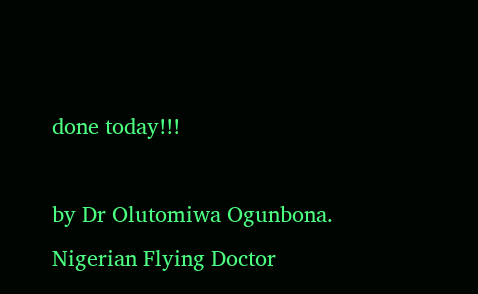done today!!!

by Dr Olutomiwa Ogunbona.
Nigerian Flying Doctor